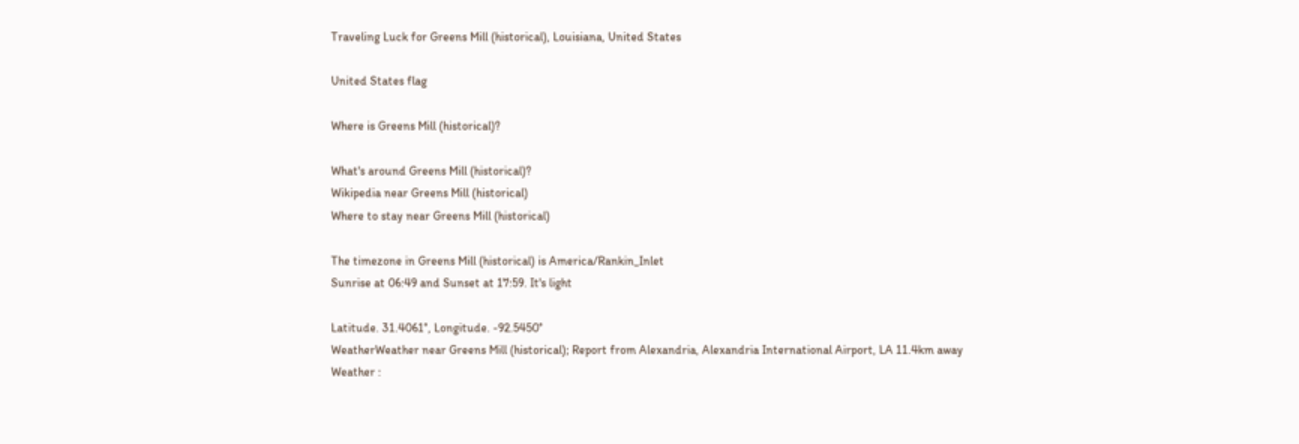Traveling Luck for Greens Mill (historical), Louisiana, United States

United States flag

Where is Greens Mill (historical)?

What's around Greens Mill (historical)?
Wikipedia near Greens Mill (historical)
Where to stay near Greens Mill (historical)

The timezone in Greens Mill (historical) is America/Rankin_Inlet
Sunrise at 06:49 and Sunset at 17:59. It's light

Latitude. 31.4061°, Longitude. -92.5450°
WeatherWeather near Greens Mill (historical); Report from Alexandria, Alexandria International Airport, LA 11.4km away
Weather :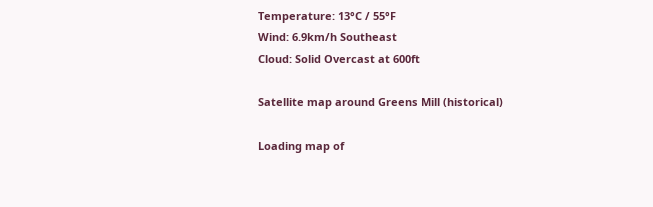Temperature: 13°C / 55°F
Wind: 6.9km/h Southeast
Cloud: Solid Overcast at 600ft

Satellite map around Greens Mill (historical)

Loading map of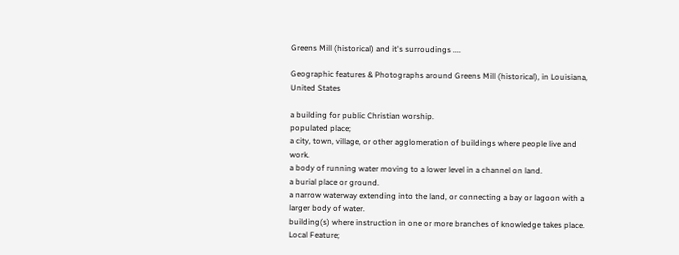Greens Mill (historical) and it's surroudings ....

Geographic features & Photographs around Greens Mill (historical), in Louisiana, United States

a building for public Christian worship.
populated place;
a city, town, village, or other agglomeration of buildings where people live and work.
a body of running water moving to a lower level in a channel on land.
a burial place or ground.
a narrow waterway extending into the land, or connecting a bay or lagoon with a larger body of water.
building(s) where instruction in one or more branches of knowledge takes place.
Local Feature;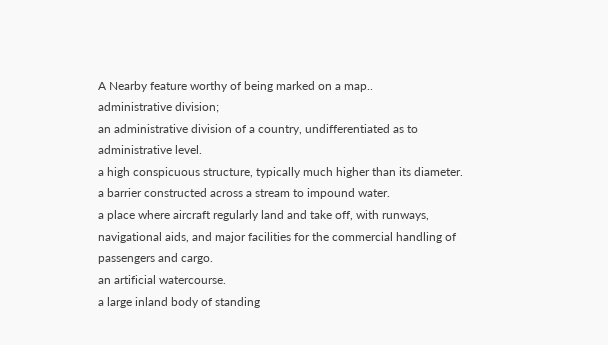A Nearby feature worthy of being marked on a map..
administrative division;
an administrative division of a country, undifferentiated as to administrative level.
a high conspicuous structure, typically much higher than its diameter.
a barrier constructed across a stream to impound water.
a place where aircraft regularly land and take off, with runways, navigational aids, and major facilities for the commercial handling of passengers and cargo.
an artificial watercourse.
a large inland body of standing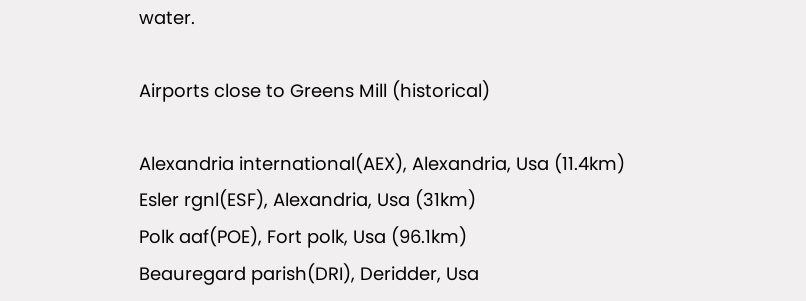water.

Airports close to Greens Mill (historical)

Alexandria international(AEX), Alexandria, Usa (11.4km)
Esler rgnl(ESF), Alexandria, Usa (31km)
Polk aaf(POE), Fort polk, Usa (96.1km)
Beauregard parish(DRI), Deridder, Usa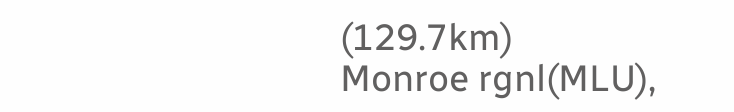(129.7km)
Monroe rgnl(MLU),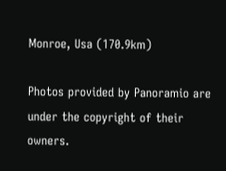Monroe, Usa (170.9km)

Photos provided by Panoramio are under the copyright of their owners.